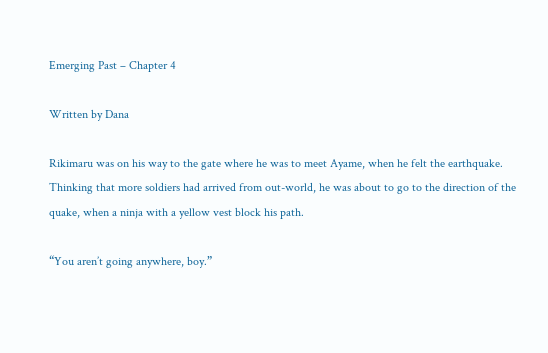Emerging Past – Chapter 4

Written by Dana

Rikimaru was on his way to the gate where he was to meet Ayame, when he felt the earthquake. Thinking that more soldiers had arrived from out-world, he was about to go to the direction of the quake, when a ninja with a yellow vest block his path.

“You aren’t going anywhere, boy.”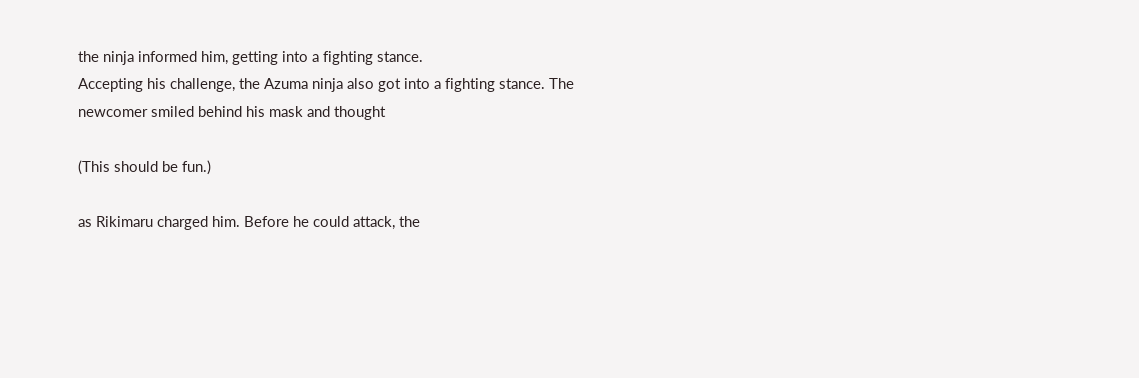the ninja informed him, getting into a fighting stance.
Accepting his challenge, the Azuma ninja also got into a fighting stance. The newcomer smiled behind his mask and thought

(This should be fun.)

as Rikimaru charged him. Before he could attack, the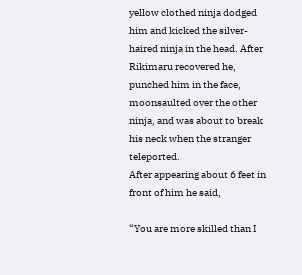yellow clothed ninja dodged him and kicked the silver-haired ninja in the head. After Rikimaru recovered he, punched him in the face, moonsaulted over the other ninja, and was about to break his neck when the stranger teleported.
After appearing about 6 feet in front of him he said,

“You are more skilled than I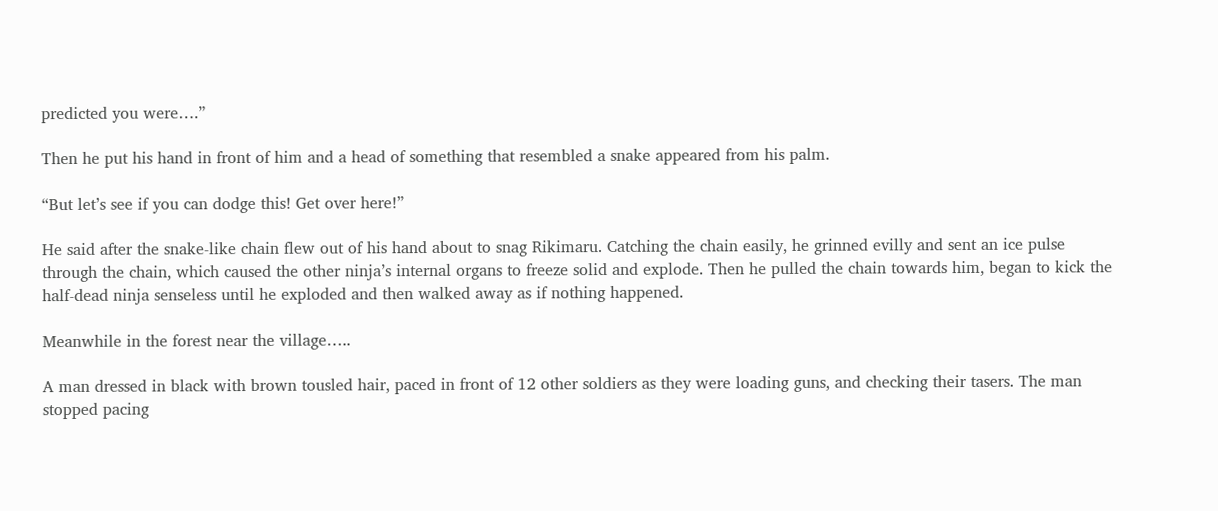predicted you were….”

Then he put his hand in front of him and a head of something that resembled a snake appeared from his palm.

“But let’s see if you can dodge this! Get over here!”

He said after the snake-like chain flew out of his hand about to snag Rikimaru. Catching the chain easily, he grinned evilly and sent an ice pulse through the chain, which caused the other ninja’s internal organs to freeze solid and explode. Then he pulled the chain towards him, began to kick the half-dead ninja senseless until he exploded and then walked away as if nothing happened.

Meanwhile in the forest near the village…..

A man dressed in black with brown tousled hair, paced in front of 12 other soldiers as they were loading guns, and checking their tasers. The man stopped pacing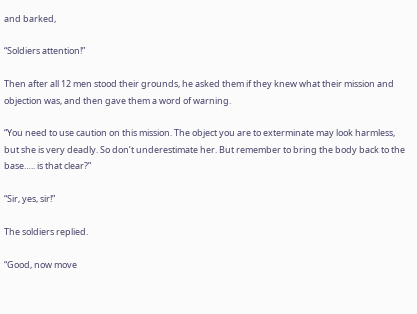and barked,

“Soldiers attention!”

Then after all 12 men stood their grounds, he asked them if they knew what their mission and objection was, and then gave them a word of warning.

“You need to use caution on this mission. The object you are to exterminate may look harmless, but she is very deadly. So don’t underestimate her. But remember to bring the body back to the base….. is that clear?”

“Sir, yes, sir!”

The soldiers replied.

“Good, now move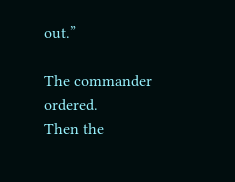out.”

The commander ordered.
Then the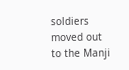soldiers moved out to the Manji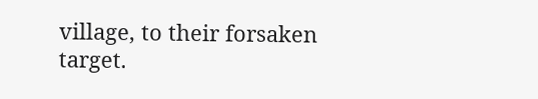village, to their forsaken target.